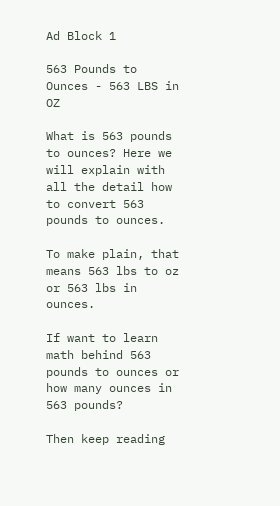Ad Block 1

563 Pounds to Ounces - 563 LBS in OZ

What is 563 pounds to ounces? Here we will explain with all the detail how to convert 563 pounds to ounces.

To make plain, that means 563 lbs to oz or 563 lbs in ounces.

If want to learn math behind 563 pounds to ounces or how many ounces in 563 pounds?

Then keep reading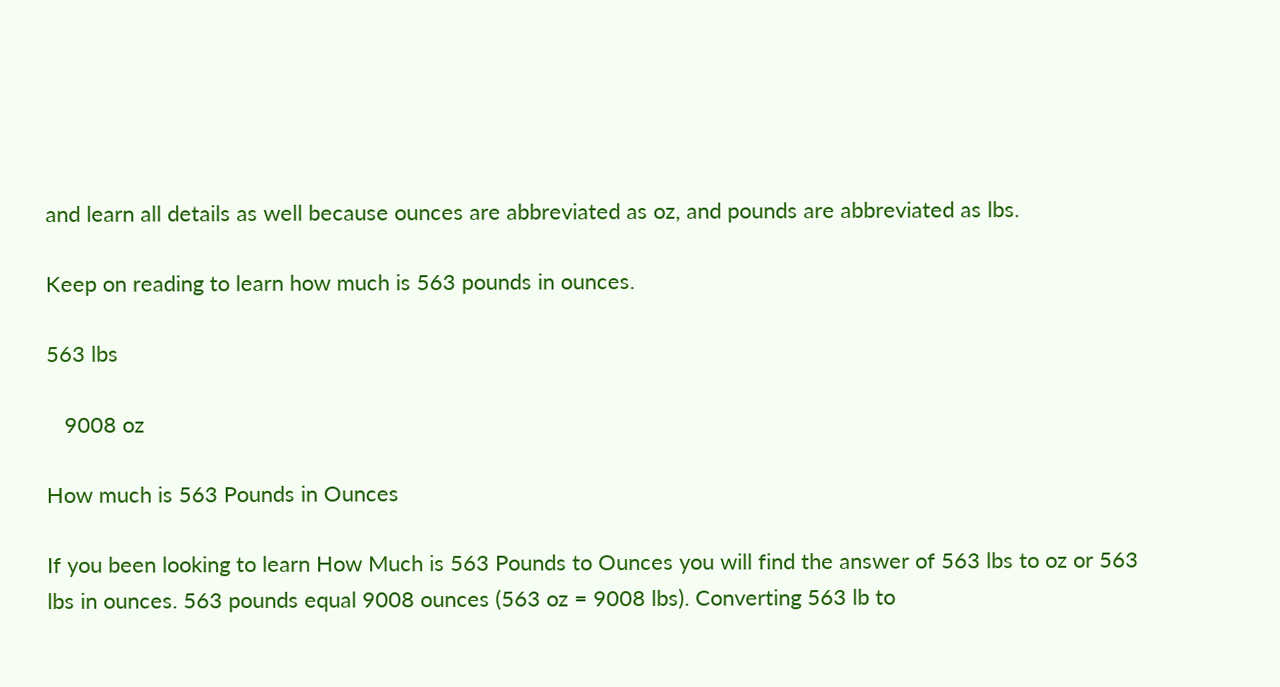and learn all details as well because ounces are abbreviated as oz, and pounds are abbreviated as lbs.

Keep on reading to learn how much is 563 pounds in ounces.

563 lbs

   9008 oz

How much is 563 Pounds in Ounces

If you been looking to learn How Much is 563 Pounds to Ounces you will find the answer of 563 lbs to oz or 563 lbs in ounces. 563 pounds equal 9008 ounces (563 oz = 9008 lbs). Converting 563 lb to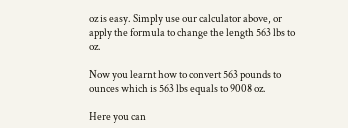oz is easy. Simply use our calculator above, or apply the formula to change the length 563 lbs to oz.

Now you learnt how to convert 563 pounds to ounces which is 563 lbs equals to 9008 oz.

Here you can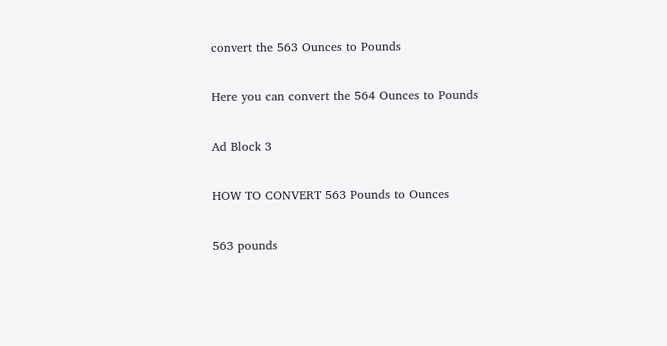convert the 563 Ounces to Pounds

Here you can convert the 564 Ounces to Pounds

Ad Block 3

HOW TO CONVERT 563 Pounds to Ounces

563 pounds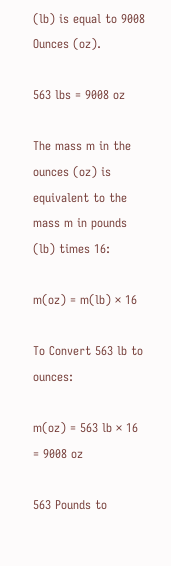(lb) is equal to 9008 Ounces (oz).

563 lbs = 9008 oz

The mass m in the ounces (oz) is equivalent to the mass m in pounds (lb) times 16:

m(oz) = m(lb) × 16

To Convert 563 lb to ounces:

m(oz) = 563 lb × 16 = 9008 oz

563 Pounds to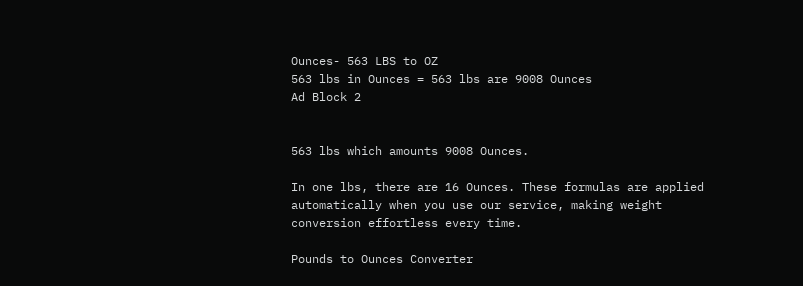Ounces- 563 LBS to OZ
563 lbs in Ounces = 563 lbs are 9008 Ounces
Ad Block 2


563 lbs which amounts 9008 Ounces.

In one lbs, there are 16 Ounces. These formulas are applied automatically when you use our service, making weight conversion effortless every time.

Pounds to Ounces Converter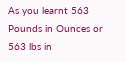As you learnt 563 Pounds in Ounces or 563 lbs in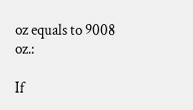oz equals to 9008 oz.:

If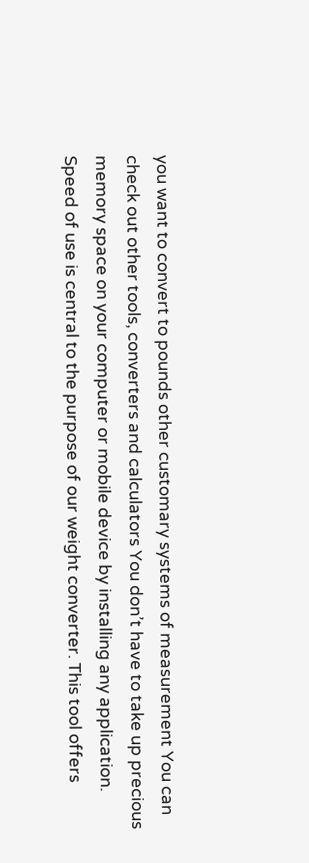you want to convert to pounds other customary systems of measurement You can check out other tools, converters and calculators You don’t have to take up precious memory space on your computer or mobile device by installing any application. Speed of use is central to the purpose of our weight converter. This tool offers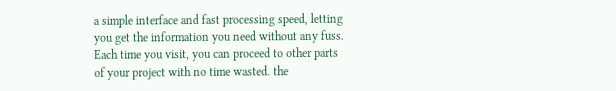a simple interface and fast processing speed, letting you get the information you need without any fuss. Each time you visit, you can proceed to other parts of your project with no time wasted. the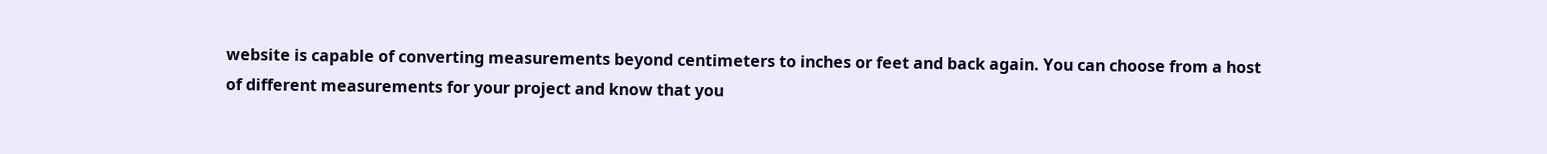website is capable of converting measurements beyond centimeters to inches or feet and back again. You can choose from a host of different measurements for your project and know that you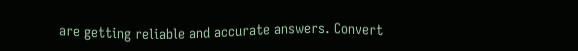are getting reliable and accurate answers. Convert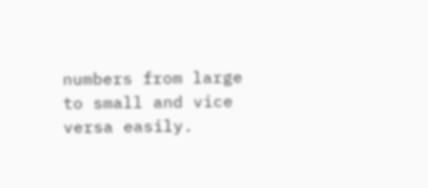numbers from large to small and vice versa easily.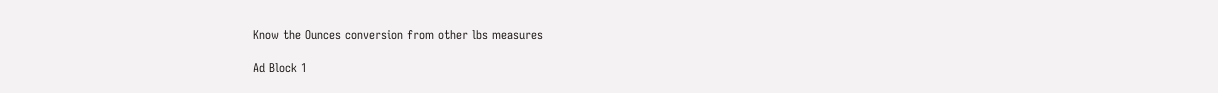Know the Ounces conversion from other lbs measures

Ad Block 1